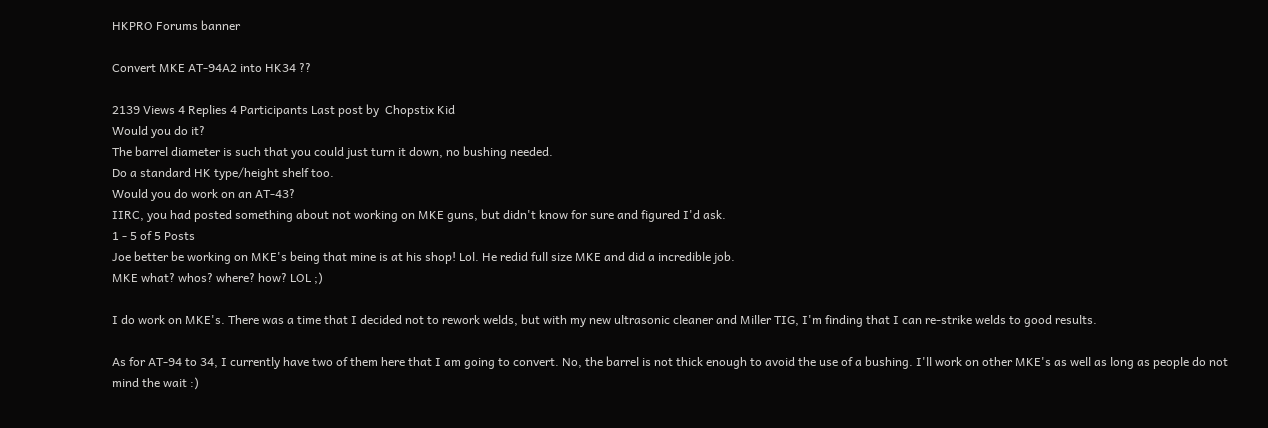HKPRO Forums banner

Convert MKE AT-94A2 into HK34 ??

2139 Views 4 Replies 4 Participants Last post by  Chopstix Kid
Would you do it?
The barrel diameter is such that you could just turn it down, no bushing needed.
Do a standard HK type/height shelf too.
Would you do work on an AT-43?
IIRC, you had posted something about not working on MKE guns, but didn't know for sure and figured I'd ask.
1 - 5 of 5 Posts
Joe better be working on MKE's being that mine is at his shop! Lol. He redid full size MKE and did a incredible job.
MKE what? whos? where? how? LOL ;)

I do work on MKE's. There was a time that I decided not to rework welds, but with my new ultrasonic cleaner and Miller TIG, I'm finding that I can re-strike welds to good results.

As for AT-94 to 34, I currently have two of them here that I am going to convert. No, the barrel is not thick enough to avoid the use of a bushing. I'll work on other MKE's as well as long as people do not mind the wait :)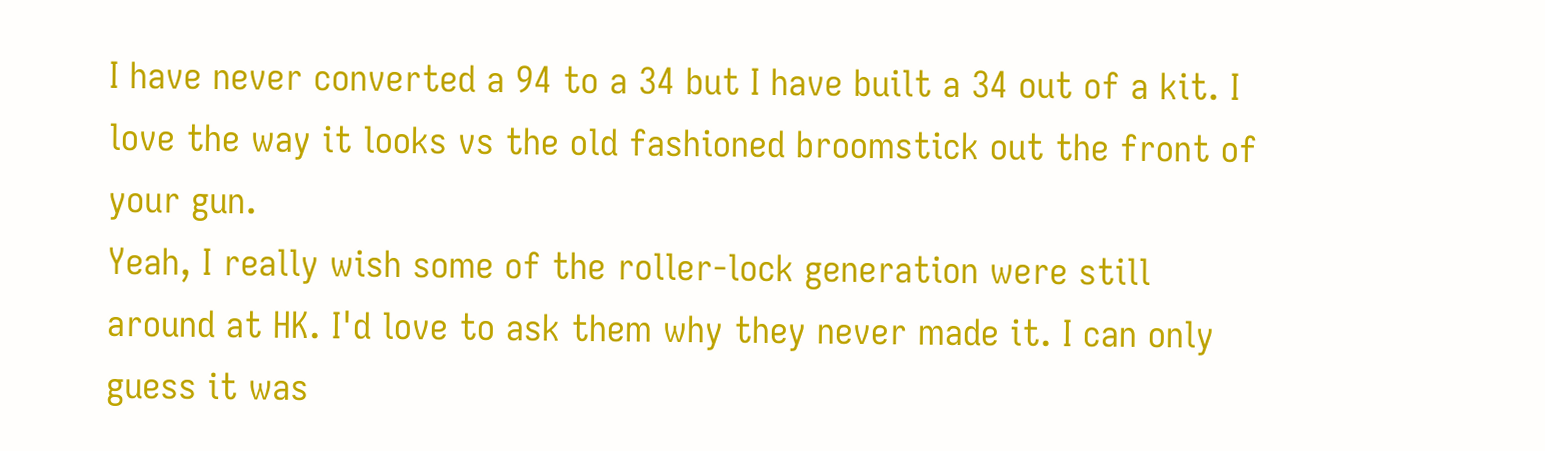I have never converted a 94 to a 34 but I have built a 34 out of a kit. I love the way it looks vs the old fashioned broomstick out the front of your gun.
Yeah, I really wish some of the roller-lock generation were still around at HK. I'd love to ask them why they never made it. I can only guess it was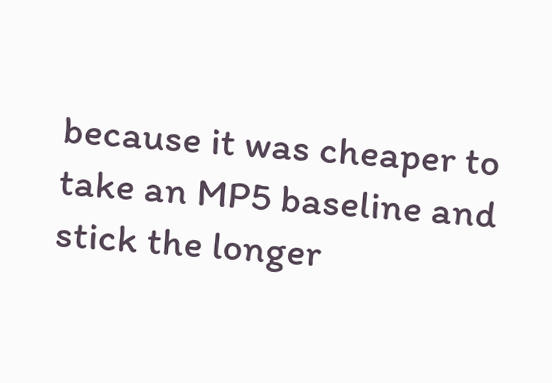because it was cheaper to take an MP5 baseline and stick the longer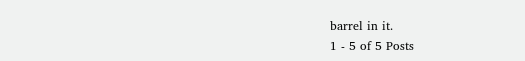barrel in it.
1 - 5 of 5 Posts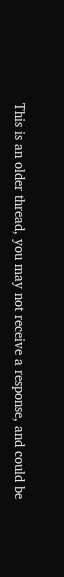This is an older thread, you may not receive a response, and could be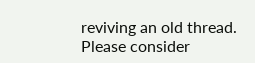reviving an old thread. Please consider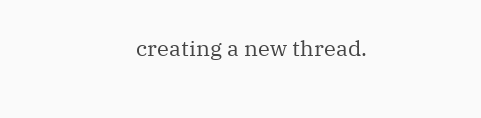creating a new thread.